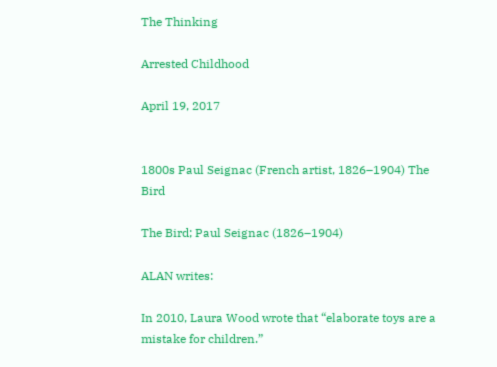The Thinking

Arrested Childhood

April 19, 2017


1800s Paul Seignac (French artist, 1826–1904) The Bird

The Bird; Paul Seignac (1826–1904)

ALAN writes:

In 2010, Laura Wood wrote that “elaborate toys are a mistake for children.”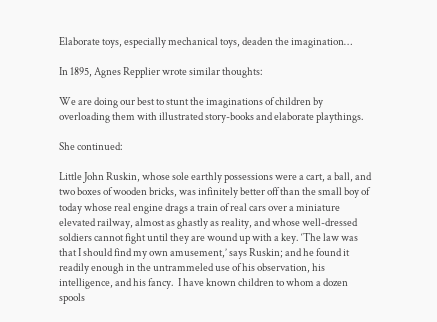Elaborate toys, especially mechanical toys, deaden the imagination…

In 1895, Agnes Repplier wrote similar thoughts:

We are doing our best to stunt the imaginations of children by overloading them with illustrated story-books and elaborate playthings.

She continued:

Little John Ruskin, whose sole earthly possessions were a cart, a ball, and two boxes of wooden bricks, was infinitely better off than the small boy of today whose real engine drags a train of real cars over a miniature elevated railway, almost as ghastly as reality, and whose well-dressed soldiers cannot fight until they are wound up with a key. ‘The law was that I should find my own amusement,’ says Ruskin; and he found it readily enough in the untrammeled use of his observation, his intelligence, and his fancy.  I have known children to whom a dozen spools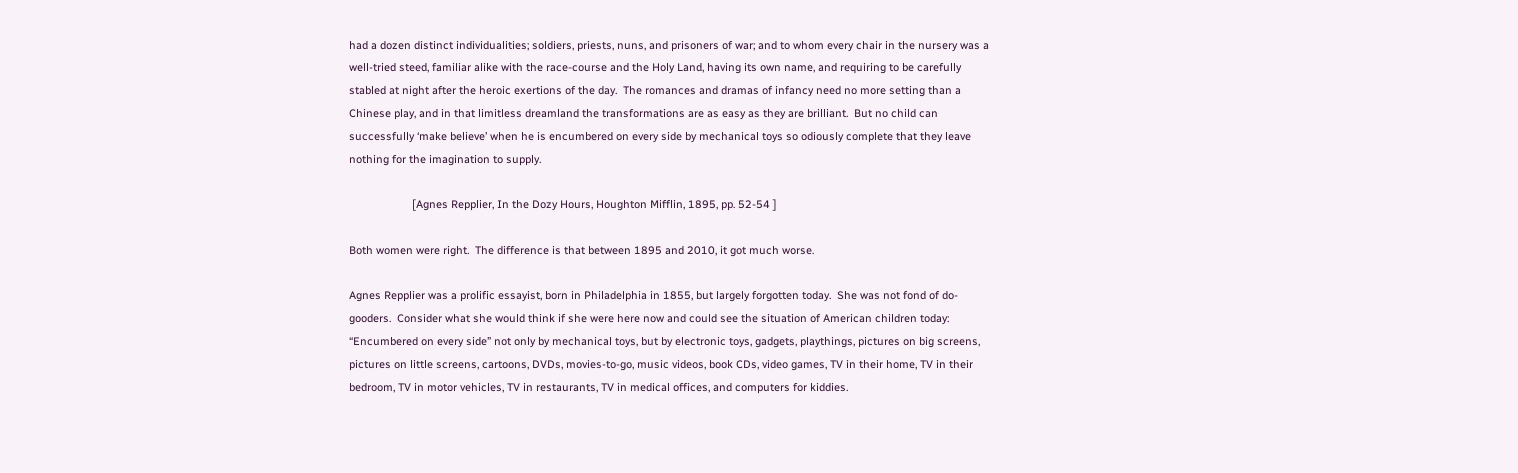had a dozen distinct individualities; soldiers, priests, nuns, and prisoners of war; and to whom every chair in the nursery was a well-tried steed, familiar alike with the race-course and the Holy Land, having its own name, and requiring to be carefully stabled at night after the heroic exertions of the day.  The romances and dramas of infancy need no more setting than a Chinese play, and in that limitless dreamland the transformations are as easy as they are brilliant.  But no child can successfully ‘make believe’ when he is encumbered on every side by mechanical toys so odiously complete that they leave nothing for the imagination to supply.

                     [Agnes Repplier, In the Dozy Hours, Houghton Mifflin, 1895, pp. 52-54 ]

Both women were right.  The difference is that between 1895 and 2010, it got much worse.

Agnes Repplier was a prolific essayist, born in Philadelphia in 1855, but largely forgotten today.  She was not fond of do-gooders.  Consider what she would think if she were here now and could see the situation of American children today:  “Encumbered on every side” not only by mechanical toys, but by electronic toys, gadgets, playthings, pictures on big screens, pictures on little screens, cartoons, DVDs, movies-to-go, music videos, book CDs, video games, TV in their home, TV in their bedroom, TV in motor vehicles, TV in restaurants, TV in medical offices, and computers for kiddies.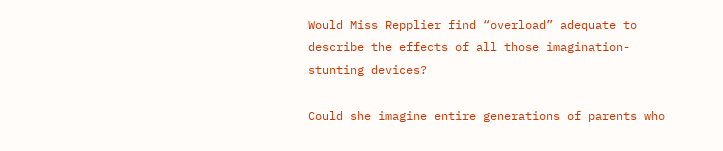Would Miss Repplier find “overload” adequate to describe the effects of all those imagination-stunting devices?

Could she imagine entire generations of parents who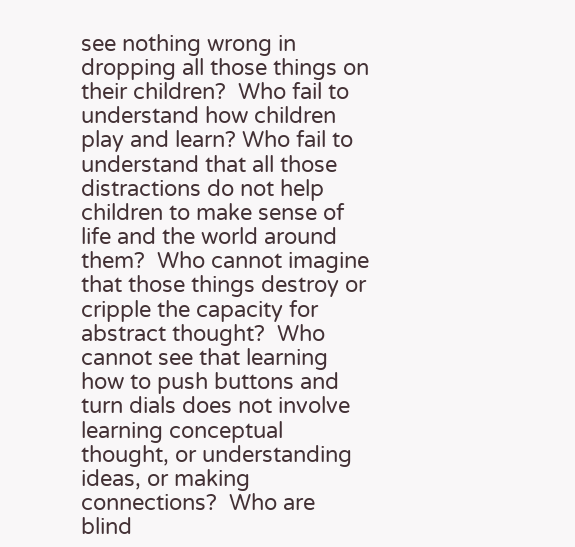see nothing wrong in dropping all those things on their children?  Who fail to understand how children play and learn? Who fail to understand that all those distractions do not help children to make sense of life and the world around them?  Who cannot imagine that those things destroy or cripple the capacity for abstract thought?  Who cannot see that learning how to push buttons and turn dials does not involve learning conceptual thought, or understanding ideas, or making connections?  Who are blind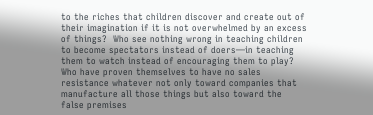to the riches that children discover and create out of their imagination if it is not overwhelmed by an excess of things?  Who see nothing wrong in teaching children to become spectators instead of doers—in teaching them to watch instead of encouraging them to play?  Who have proven themselves to have no sales resistance whatever not only toward companies that manufacture all those things but also toward the false premises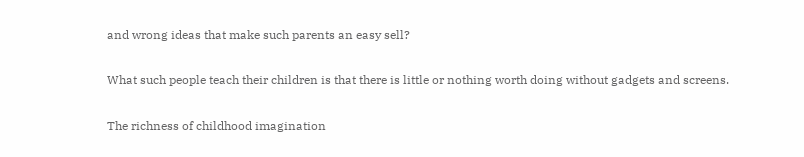and wrong ideas that make such parents an easy sell?

What such people teach their children is that there is little or nothing worth doing without gadgets and screens.

The richness of childhood imagination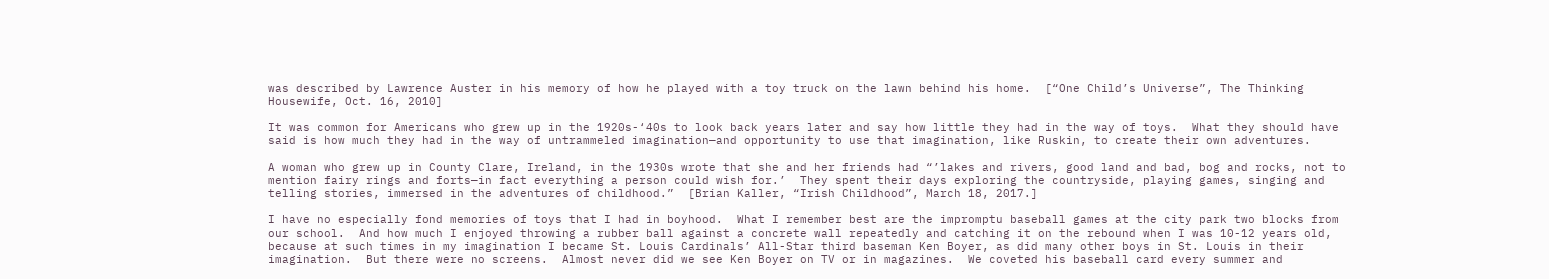was described by Lawrence Auster in his memory of how he played with a toy truck on the lawn behind his home.  [“One Child’s Universe”, The Thinking Housewife, Oct. 16, 2010]

It was common for Americans who grew up in the 1920s-‘40s to look back years later and say how little they had in the way of toys.  What they should have said is how much they had in the way of untrammeled imagination—and opportunity to use that imagination, like Ruskin, to create their own adventures.

A woman who grew up in County Clare, Ireland, in the 1930s wrote that she and her friends had “’lakes and rivers, good land and bad, bog and rocks, not to mention fairy rings and forts—in fact everything a person could wish for.’  They spent their days exploring the countryside, playing games, singing and telling stories, immersed in the adventures of childhood.”  [Brian Kaller, “Irish Childhood”, March 18, 2017.]

I have no especially fond memories of toys that I had in boyhood.  What I remember best are the impromptu baseball games at the city park two blocks from our school.  And how much I enjoyed throwing a rubber ball against a concrete wall repeatedly and catching it on the rebound when I was 10-12 years old, because at such times in my imagination I became St. Louis Cardinals’ All-Star third baseman Ken Boyer, as did many other boys in St. Louis in their imagination.  But there were no screens.  Almost never did we see Ken Boyer on TV or in magazines.  We coveted his baseball card every summer and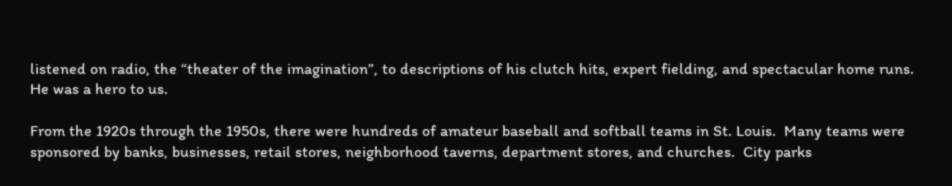listened on radio, the “theater of the imagination”, to descriptions of his clutch hits, expert fielding, and spectacular home runs.  He was a hero to us.

From the 1920s through the 1950s, there were hundreds of amateur baseball and softball teams in St. Louis.  Many teams were sponsored by banks, businesses, retail stores, neighborhood taverns, department stores, and churches.  City parks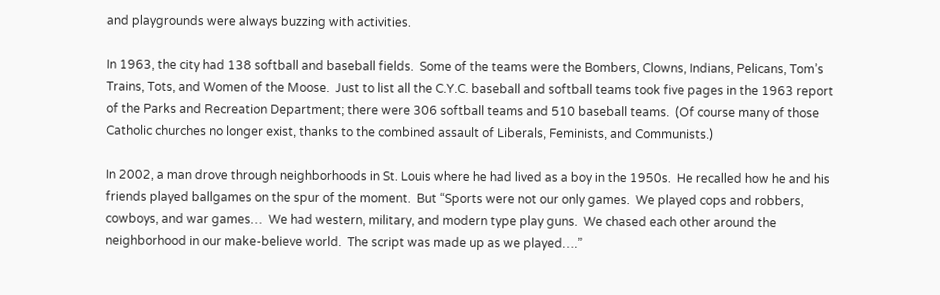and playgrounds were always buzzing with activities.

In 1963, the city had 138 softball and baseball fields.  Some of the teams were the Bombers, Clowns, Indians, Pelicans, Tom’s Trains, Tots, and Women of the Moose.  Just to list all the C.Y.C. baseball and softball teams took five pages in the 1963 report of the Parks and Recreation Department; there were 306 softball teams and 510 baseball teams.  (Of course many of those Catholic churches no longer exist, thanks to the combined assault of Liberals, Feminists, and Communists.)

In 2002, a man drove through neighborhoods in St. Louis where he had lived as a boy in the 1950s.  He recalled how he and his friends played ballgames on the spur of the moment.  But “Sports were not our only games.  We played cops and robbers, cowboys, and war games…  We had western, military, and modern type play guns.  We chased each other around the neighborhood in our make-believe world.  The script was made up as we played….”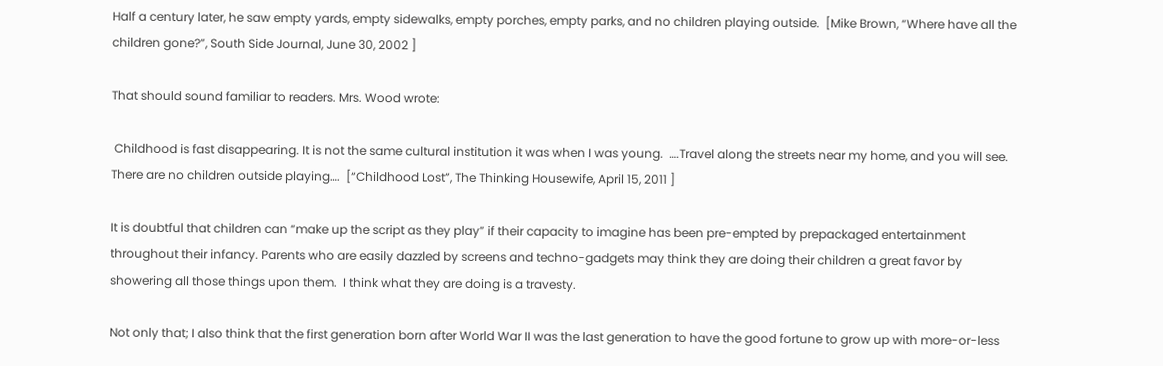Half a century later, he saw empty yards, empty sidewalks, empty porches, empty parks, and no children playing outside.  [Mike Brown, “Where have all the children gone?”, South Side Journal, June 30, 2002 ]

That should sound familiar to readers. Mrs. Wood wrote:

 Childhood is fast disappearing. It is not the same cultural institution it was when I was young.  ….Travel along the streets near my home, and you will see. There are no children outside playing….  [“Childhood Lost”, The Thinking Housewife, April 15, 2011 ]

It is doubtful that children can “make up the script as they play” if their capacity to imagine has been pre-empted by prepackaged entertainment throughout their infancy. Parents who are easily dazzled by screens and techno-gadgets may think they are doing their children a great favor by showering all those things upon them.  I think what they are doing is a travesty.

Not only that; I also think that the first generation born after World War II was the last generation to have the good fortune to grow up with more-or-less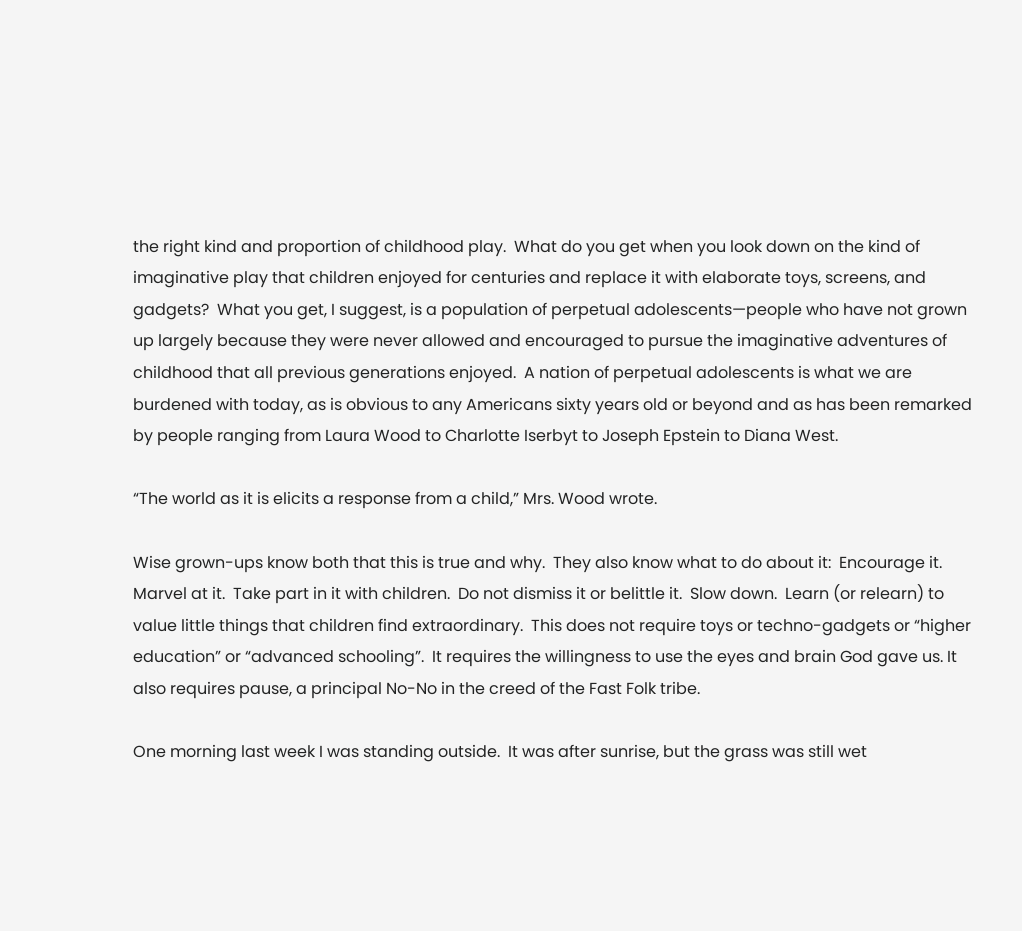the right kind and proportion of childhood play.  What do you get when you look down on the kind of imaginative play that children enjoyed for centuries and replace it with elaborate toys, screens, and gadgets?  What you get, I suggest, is a population of perpetual adolescents—people who have not grown up largely because they were never allowed and encouraged to pursue the imaginative adventures of childhood that all previous generations enjoyed.  A nation of perpetual adolescents is what we are burdened with today, as is obvious to any Americans sixty years old or beyond and as has been remarked by people ranging from Laura Wood to Charlotte Iserbyt to Joseph Epstein to Diana West.

“The world as it is elicits a response from a child,” Mrs. Wood wrote.

Wise grown-ups know both that this is true and why.  They also know what to do about it:  Encourage it.  Marvel at it.  Take part in it with children.  Do not dismiss it or belittle it.  Slow down.  Learn (or relearn) to value little things that children find extraordinary.  This does not require toys or techno-gadgets or “higher education” or “advanced schooling”.  It requires the willingness to use the eyes and brain God gave us. It also requires pause, a principal No-No in the creed of the Fast Folk tribe.

One morning last week I was standing outside.  It was after sunrise, but the grass was still wet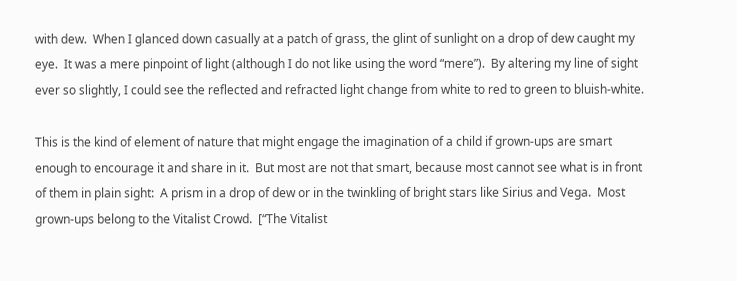with dew.  When I glanced down casually at a patch of grass, the glint of sunlight on a drop of dew caught my eye.  It was a mere pinpoint of light (although I do not like using the word “mere”).  By altering my line of sight ever so slightly, I could see the reflected and refracted light change from white to red to green to bluish-white.

This is the kind of element of nature that might engage the imagination of a child if grown-ups are smart enough to encourage it and share in it.  But most are not that smart, because most cannot see what is in front of them in plain sight:  A prism in a drop of dew or in the twinkling of bright stars like Sirius and Vega.  Most grown-ups belong to the Vitalist Crowd.  [“The Vitalist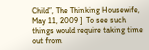Child”, The Thinking Housewife, May 11, 2009 ]  To see such things would require taking time out from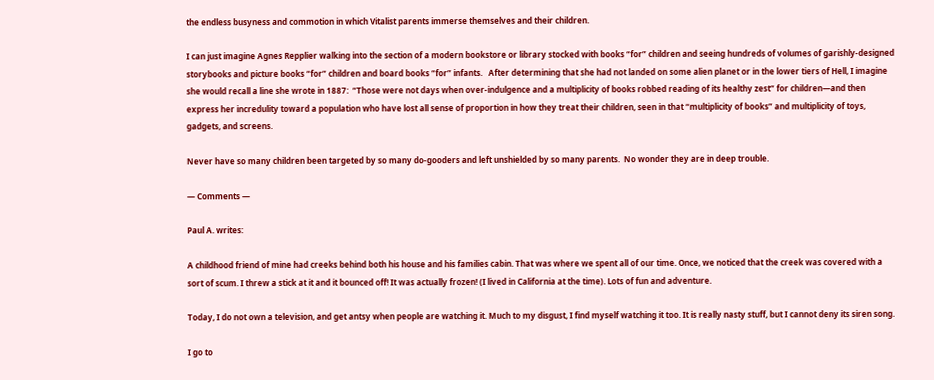the endless busyness and commotion in which Vitalist parents immerse themselves and their children.

I can just imagine Agnes Repplier walking into the section of a modern bookstore or library stocked with books “for” children and seeing hundreds of volumes of garishly-designed storybooks and picture books “for” children and board books “for” infants.   After determining that she had not landed on some alien planet or in the lower tiers of Hell, I imagine she would recall a line she wrote in 1887:  “Those were not days when over-indulgence and a multiplicity of books robbed reading of its healthy zest” for children—and then express her incredulity toward a population who have lost all sense of proportion in how they treat their children, seen in that “multiplicity of books” and multiplicity of toys, gadgets, and screens.

Never have so many children been targeted by so many do-gooders and left unshielded by so many parents.  No wonder they are in deep trouble.

— Comments —

Paul A. writes:

A childhood friend of mine had creeks behind both his house and his families cabin. That was where we spent all of our time. Once, we noticed that the creek was covered with a sort of scum. I threw a stick at it and it bounced off! It was actually frozen! (I lived in California at the time). Lots of fun and adventure.

Today, I do not own a television, and get antsy when people are watching it. Much to my disgust, I find myself watching it too. It is really nasty stuff, but I cannot deny its siren song.

I go to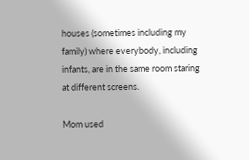houses (sometimes including my family) where everybody, including infants, are in the same room staring at different screens.

Mom used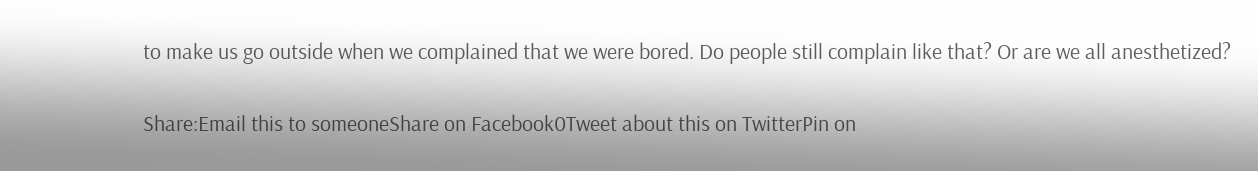to make us go outside when we complained that we were bored. Do people still complain like that? Or are we all anesthetized?


Share:Email this to someoneShare on Facebook0Tweet about this on TwitterPin on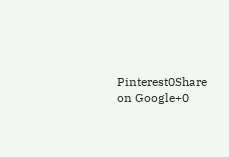Pinterest0Share on Google+0